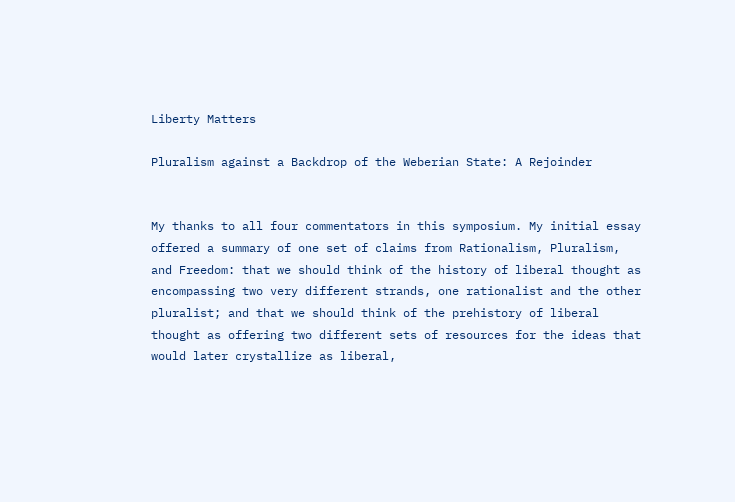Liberty Matters

Pluralism against a Backdrop of the Weberian State: A Rejoinder


My thanks to all four commentators in this symposium. My initial essay offered a summary of one set of claims from Rationalism, Pluralism, and Freedom: that we should think of the history of liberal thought as encompassing two very different strands, one rationalist and the other pluralist; and that we should think of the prehistory of liberal thought as offering two different sets of resources for the ideas that would later crystallize as liberal,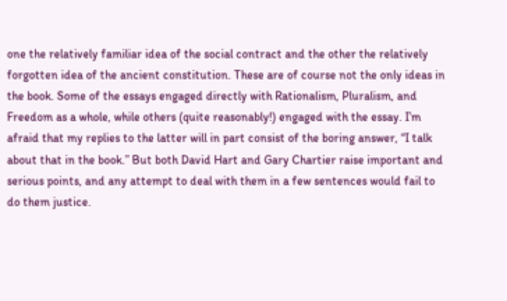one the relatively familiar idea of the social contract and the other the relatively forgotten idea of the ancient constitution. These are of course not the only ideas in the book. Some of the essays engaged directly with Rationalism, Pluralism, and Freedom as a whole, while others (quite reasonably!) engaged with the essay. I’m afraid that my replies to the latter will in part consist of the boring answer, “I talk about that in the book.” But both David Hart and Gary Chartier raise important and serious points, and any attempt to deal with them in a few sentences would fail to do them justice.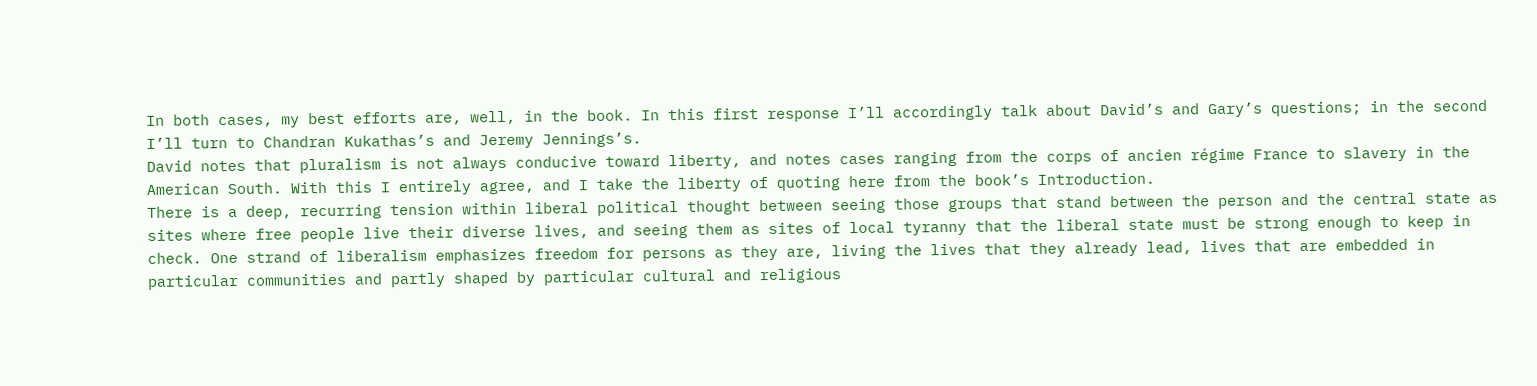In both cases, my best efforts are, well, in the book. In this first response I’ll accordingly talk about David’s and Gary’s questions; in the second I’ll turn to Chandran Kukathas’s and Jeremy Jennings’s.
David notes that pluralism is not always conducive toward liberty, and notes cases ranging from the corps of ancien régime France to slavery in the American South. With this I entirely agree, and I take the liberty of quoting here from the book’s Introduction.
There is a deep, recurring tension within liberal political thought between seeing those groups that stand between the person and the central state as sites where free people live their diverse lives, and seeing them as sites of local tyranny that the liberal state must be strong enough to keep in check. One strand of liberalism emphasizes freedom for persons as they are, living the lives that they already lead, lives that are embedded in particular communities and partly shaped by particular cultural and religious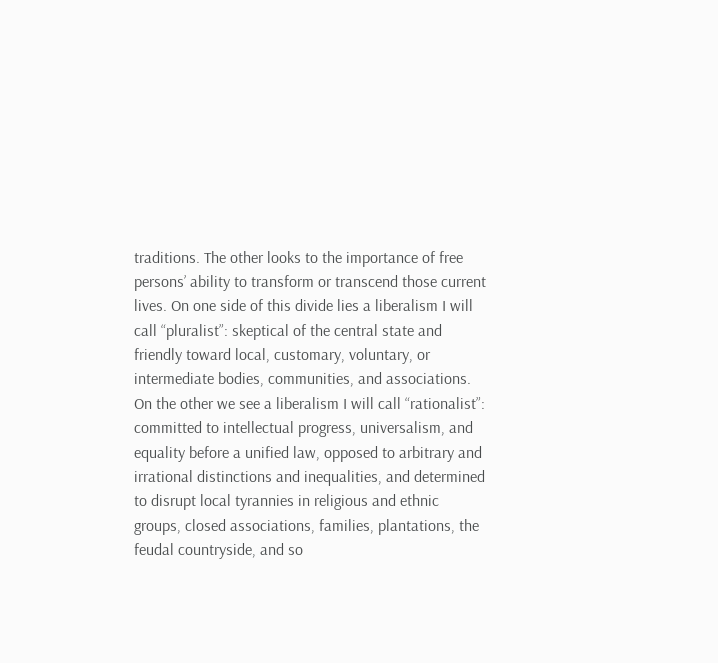traditions. The other looks to the importance of free persons’ ability to transform or transcend those current lives. On one side of this divide lies a liberalism I will call “pluralist”: skeptical of the central state and friendly toward local, customary, voluntary, or intermediate bodies, communities, and associations. On the other we see a liberalism I will call “rationalist”: committed to intellectual progress, universalism, and equality before a unified law, opposed to arbitrary and irrational distinctions and inequalities, and determined to disrupt local tyrannies in religious and ethnic groups, closed associations, families, plantations, the feudal countryside, and so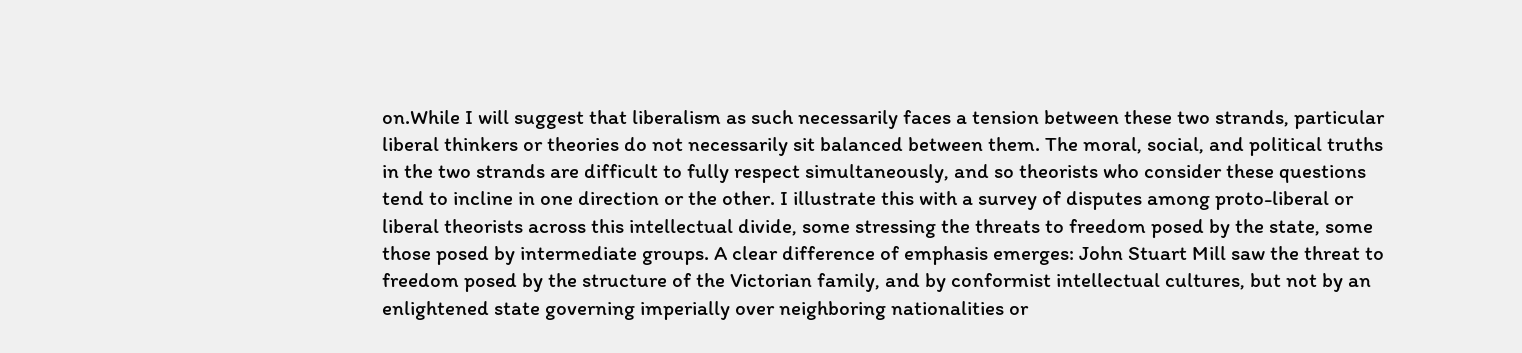on.While I will suggest that liberalism as such necessarily faces a tension between these two strands, particular liberal thinkers or theories do not necessarily sit balanced between them. The moral, social, and political truths in the two strands are difficult to fully respect simultaneously, and so theorists who consider these questions tend to incline in one direction or the other. I illustrate this with a survey of disputes among proto-liberal or liberal theorists across this intellectual divide, some stressing the threats to freedom posed by the state, some those posed by intermediate groups. A clear difference of emphasis emerges: John Stuart Mill saw the threat to freedom posed by the structure of the Victorian family, and by conformist intellectual cultures, but not by an enlightened state governing imperially over neighboring nationalities or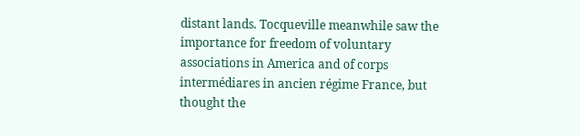distant lands. Tocqueville meanwhile saw the importance for freedom of voluntary associations in America and of corps intermédiares in ancien régime France, but thought the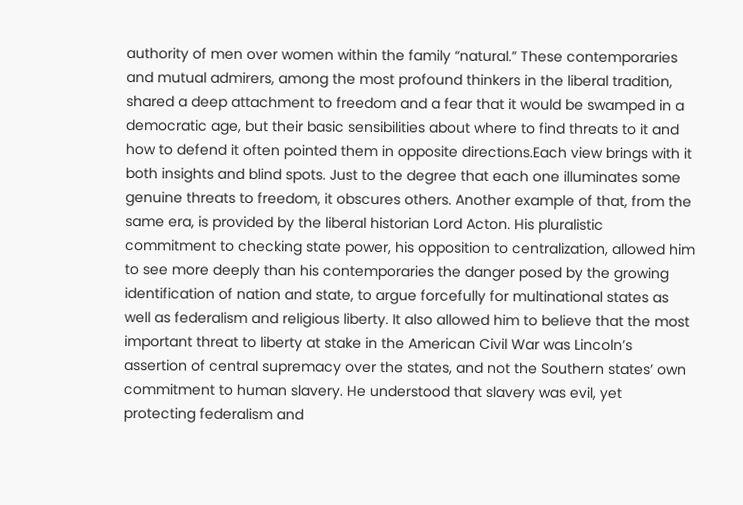authority of men over women within the family “natural.” These contemporaries and mutual admirers, among the most profound thinkers in the liberal tradition, shared a deep attachment to freedom and a fear that it would be swamped in a democratic age, but their basic sensibilities about where to find threats to it and how to defend it often pointed them in opposite directions.Each view brings with it both insights and blind spots. Just to the degree that each one illuminates some genuine threats to freedom, it obscures others. Another example of that, from the same era, is provided by the liberal historian Lord Acton. His pluralistic commitment to checking state power, his opposition to centralization, allowed him to see more deeply than his contemporaries the danger posed by the growing identification of nation and state, to argue forcefully for multinational states as well as federalism and religious liberty. It also allowed him to believe that the most important threat to liberty at stake in the American Civil War was Lincoln’s assertion of central supremacy over the states, and not the Southern states’ own commitment to human slavery. He understood that slavery was evil, yet protecting federalism and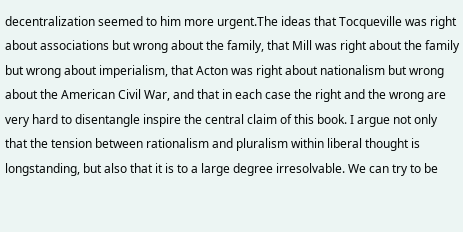decentralization seemed to him more urgent.The ideas that Tocqueville was right about associations but wrong about the family, that Mill was right about the family but wrong about imperialism, that Acton was right about nationalism but wrong about the American Civil War, and that in each case the right and the wrong are very hard to disentangle inspire the central claim of this book. I argue not only that the tension between rationalism and pluralism within liberal thought is longstanding, but also that it is to a large degree irresolvable. We can try to be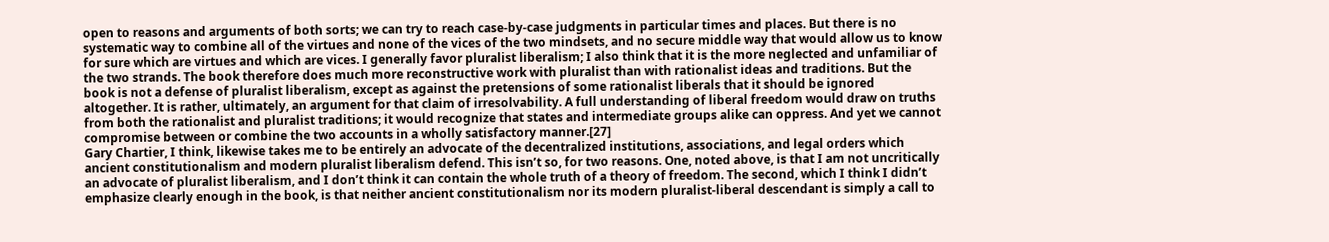open to reasons and arguments of both sorts; we can try to reach case-by-case judgments in particular times and places. But there is no systematic way to combine all of the virtues and none of the vices of the two mindsets, and no secure middle way that would allow us to know for sure which are virtues and which are vices. I generally favor pluralist liberalism; I also think that it is the more neglected and unfamiliar of the two strands. The book therefore does much more reconstructive work with pluralist than with rationalist ideas and traditions. But the book is not a defense of pluralist liberalism, except as against the pretensions of some rationalist liberals that it should be ignored altogether. It is rather, ultimately, an argument for that claim of irresolvability. A full understanding of liberal freedom would draw on truths from both the rationalist and pluralist traditions; it would recognize that states and intermediate groups alike can oppress. And yet we cannot compromise between or combine the two accounts in a wholly satisfactory manner.[27]
Gary Chartier, I think, likewise takes me to be entirely an advocate of the decentralized institutions, associations, and legal orders which ancient constitutionalism and modern pluralist liberalism defend. This isn’t so, for two reasons. One, noted above, is that I am not uncritically an advocate of pluralist liberalism, and I don’t think it can contain the whole truth of a theory of freedom. The second, which I think I didn’t emphasize clearly enough in the book, is that neither ancient constitutionalism nor its modern pluralist-liberal descendant is simply a call to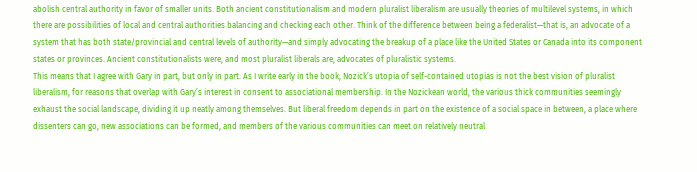abolish central authority in favor of smaller units. Both ancient constitutionalism and modern pluralist liberalism are usually theories of multilevel systems, in which there are possibilities of local and central authorities balancing and checking each other. Think of the difference between being a federalist—that is, an advocate of a system that has both state/provincial and central levels of authority—and simply advocating the breakup of a place like the United States or Canada into its component states or provinces. Ancient constitutionalists were, and most pluralist liberals are, advocates of pluralistic systems.
This means that I agree with Gary in part, but only in part. As I write early in the book, Nozick’s utopia of self-contained utopias is not the best vision of pluralist liberalism, for reasons that overlap with Gary’s interest in consent to associational membership. In the Nozickean world, the various thick communities seemingly exhaust the social landscape, dividing it up neatly among themselves. But liberal freedom depends in part on the existence of a social space in between, a place where dissenters can go, new associations can be formed, and members of the various communities can meet on relatively neutral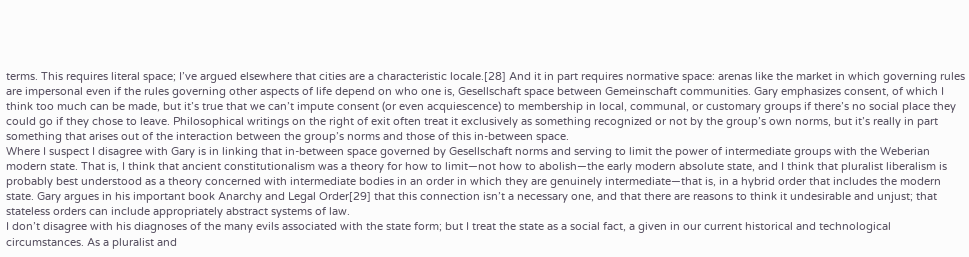terms. This requires literal space; I’ve argued elsewhere that cities are a characteristic locale.[28] And it in part requires normative space: arenas like the market in which governing rules are impersonal even if the rules governing other aspects of life depend on who one is, Gesellschaft space between Gemeinschaft communities. Gary emphasizes consent, of which I think too much can be made, but it’s true that we can’t impute consent (or even acquiescence) to membership in local, communal, or customary groups if there’s no social place they could go if they chose to leave. Philosophical writings on the right of exit often treat it exclusively as something recognized or not by the group’s own norms, but it’s really in part something that arises out of the interaction between the group’s norms and those of this in-between space.
Where I suspect I disagree with Gary is in linking that in-between space governed by Gesellschaft norms and serving to limit the power of intermediate groups with the Weberian modern state. That is, I think that ancient constitutionalism was a theory for how to limit—not how to abolish—the early modern absolute state, and I think that pluralist liberalism is probably best understood as a theory concerned with intermediate bodies in an order in which they are genuinely intermediate—that is, in a hybrid order that includes the modern state. Gary argues in his important book Anarchy and Legal Order[29] that this connection isn’t a necessary one, and that there are reasons to think it undesirable and unjust; that stateless orders can include appropriately abstract systems of law.
I don’t disagree with his diagnoses of the many evils associated with the state form; but I treat the state as a social fact, a given in our current historical and technological circumstances. As a pluralist and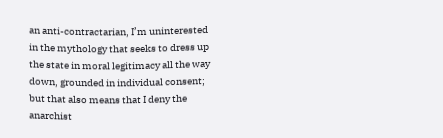an anti-contractarian, I’m uninterested in the mythology that seeks to dress up the state in moral legitimacy all the way down, grounded in individual consent; but that also means that I deny the anarchist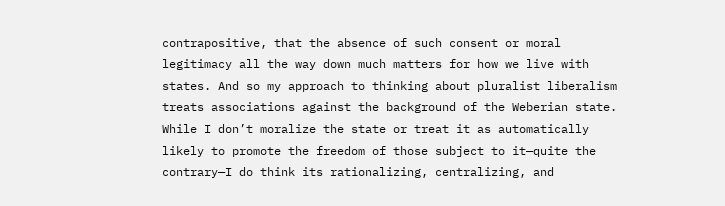contrapositive, that the absence of such consent or moral legitimacy all the way down much matters for how we live with states. And so my approach to thinking about pluralist liberalism treats associations against the background of the Weberian state. While I don’t moralize the state or treat it as automatically likely to promote the freedom of those subject to it—quite the contrary—I do think its rationalizing, centralizing, and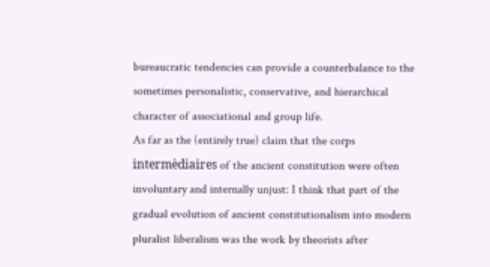bureaucratic tendencies can provide a counterbalance to the sometimes personalistic, conservative, and hierarchical character of associational and group life.
As far as the (entirely true) claim that the corps intermèdiaires of the ancient constitution were often involuntary and internally unjust: I think that part of the gradual evolution of ancient constitutionalism into modern pluralist liberalism was the work by theorists after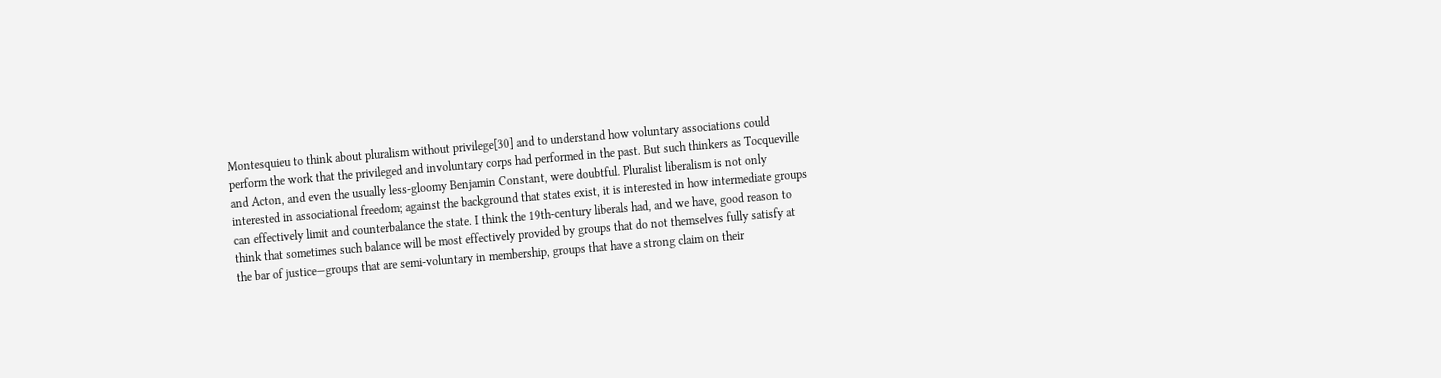Montesquieu to think about pluralism without privilege[30] and to understand how voluntary associations could perform the work that the privileged and involuntary corps had performed in the past. But such thinkers as Tocqueville and Acton, and even the usually less-gloomy Benjamin Constant, were doubtful. Pluralist liberalism is not only interested in associational freedom; against the background that states exist, it is interested in how intermediate groups can effectively limit and counterbalance the state. I think the 19th-century liberals had, and we have, good reason to think that sometimes such balance will be most effectively provided by groups that do not themselves fully satisfy at the bar of justice—groups that are semi-voluntary in membership, groups that have a strong claim on their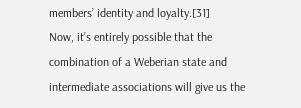members’ identity and loyalty.[31]
Now, it’s entirely possible that the combination of a Weberian state and intermediate associations will give us the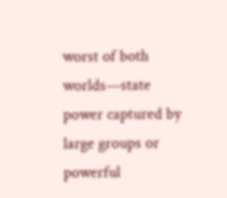worst of both worlds—state power captured by large groups or powerful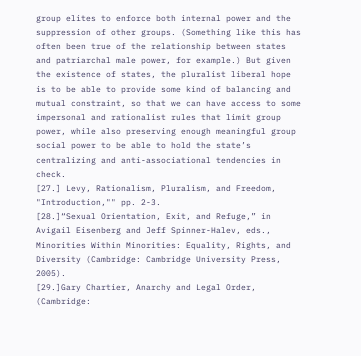group elites to enforce both internal power and the suppression of other groups. (Something like this has often been true of the relationship between states and patriarchal male power, for example.) But given the existence of states, the pluralist liberal hope is to be able to provide some kind of balancing and mutual constraint, so that we can have access to some impersonal and rationalist rules that limit group power, while also preserving enough meaningful group social power to be able to hold the state’s centralizing and anti-associational tendencies in check.
[27.] Levy, Rationalism, Pluralism, and Freedom, "Introduction,"" pp. 2-3.
[28.]“Sexual Orientation, Exit, and Refuge,” in Avigail Eisenberg and Jeff Spinner-Halev, eds., Minorities Within Minorities: Equality, Rights, and Diversity (Cambridge: Cambridge University Press, 2005).
[29.]Gary Chartier, Anarchy and Legal Order, (Cambridge: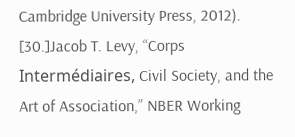Cambridge University Press, 2012).
[30.]Jacob T. Levy, “Corps Intermédiaires, Civil Society, and the Art of Association,” NBER Working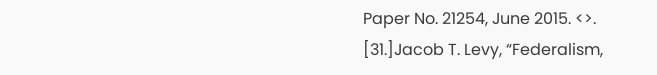Paper No. 21254, June 2015. <>.
[31.]Jacob T. Levy, “Federalism,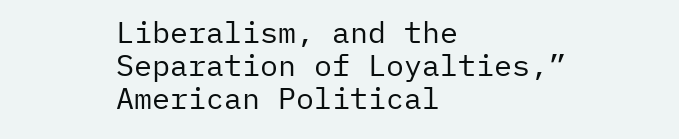Liberalism, and the Separation of Loyalties,” American Political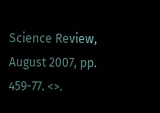Science Review, August 2007, pp. 459-77. <>.